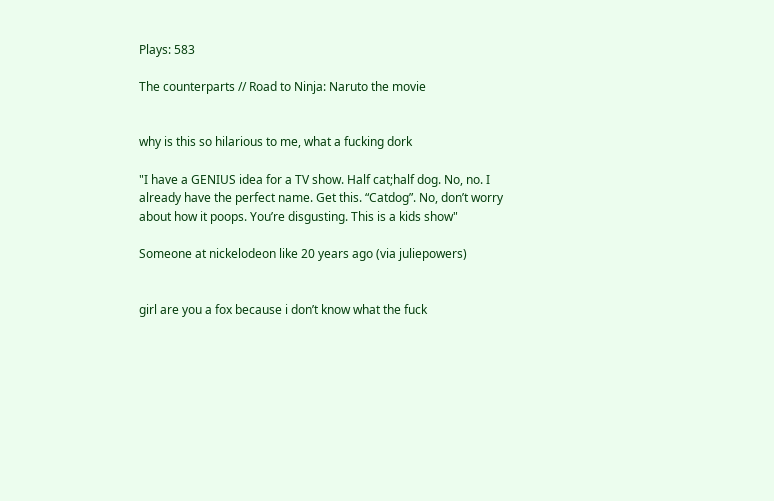Plays: 583

The counterparts // Road to Ninja: Naruto the movie


why is this so hilarious to me, what a fucking dork

"I have a GENIUS idea for a TV show. Half cat;half dog. No, no. I already have the perfect name. Get this. “Catdog”. No, don’t worry about how it poops. You’re disgusting. This is a kids show"

Someone at nickelodeon like 20 years ago (via juliepowers)


girl are you a fox because i don’t know what the fuck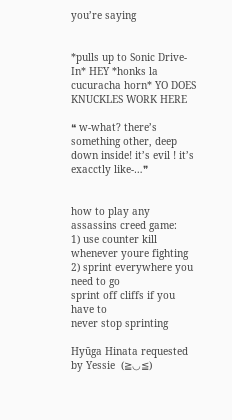you’re saying


*pulls up to Sonic Drive-In* HEY *honks la cucuracha horn* YO DOES KNUCKLES WORK HERE

❝ w-what? there’s something other, deep down inside! it’s evil ! it’s exacctly like-…❞


how to play any assassins creed game:
1) use counter kill whenever youre fighting
2) sprint everywhere you need to go
sprint off cliffs if you have to
never stop sprinting

Hyūga Hinata requested by Yessie  (≧◡≦)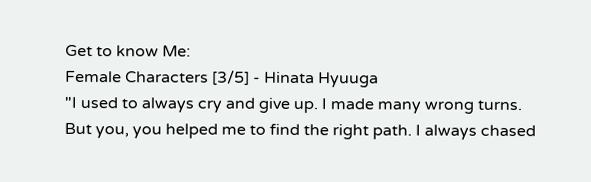Get to know Me:
Female Characters [3/5] - Hinata Hyuuga
"I used to always cry and give up. I made many wrong turns. But you, you helped me to find the right path. I always chased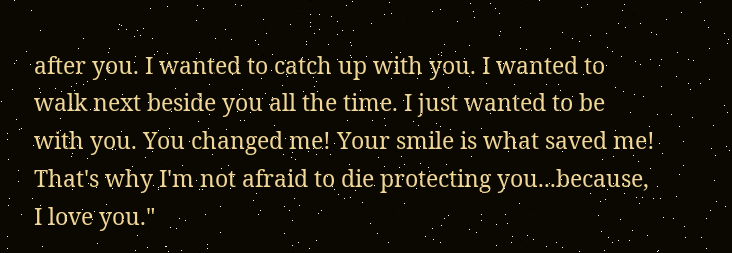after you. I wanted to catch up with you. I wanted to walk next beside you all the time. I just wanted to be with you. You changed me! Your smile is what saved me! That's why I'm not afraid to die protecting you...because, I love you."